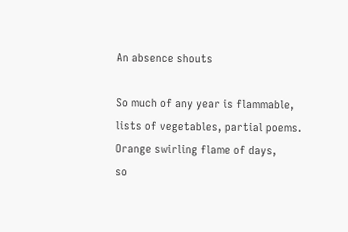An absence shouts

So much of any year is flammable,
lists of vegetables, partial poems.
Orange swirling flame of days,
so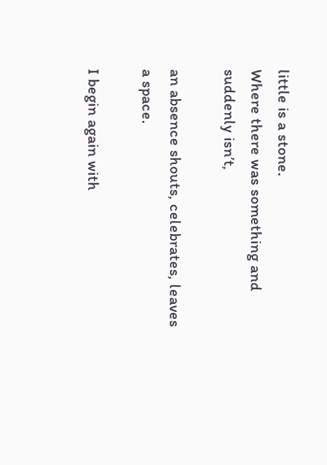little is a stone.
Where there was something and suddenly isn’t,

an absence shouts, celebrates, leaves a space.

I begin again with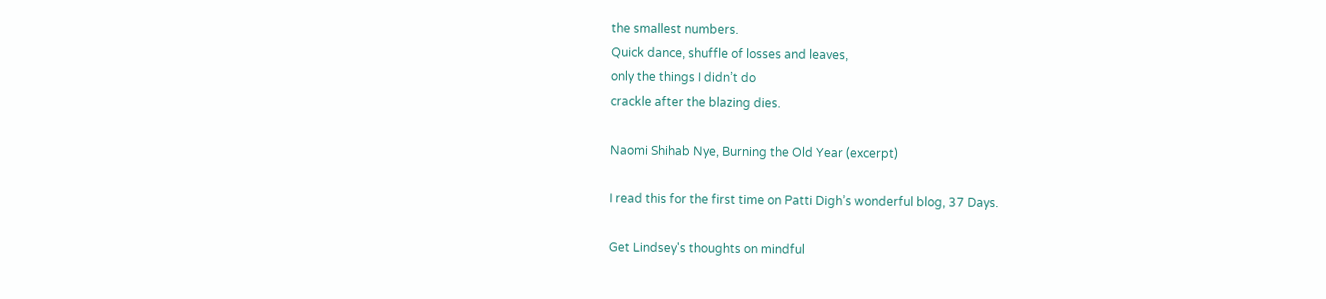the smallest numbers.
Quick dance, shuffle of losses and leaves,
only the things I didn’t do
crackle after the blazing dies.

Naomi Shihab Nye, Burning the Old Year (excerpt)

I read this for the first time on Patti Digh’s wonderful blog, 37 Days.

Get Lindsey's thoughts on mindful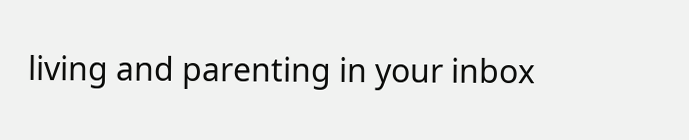living and parenting in your inbox